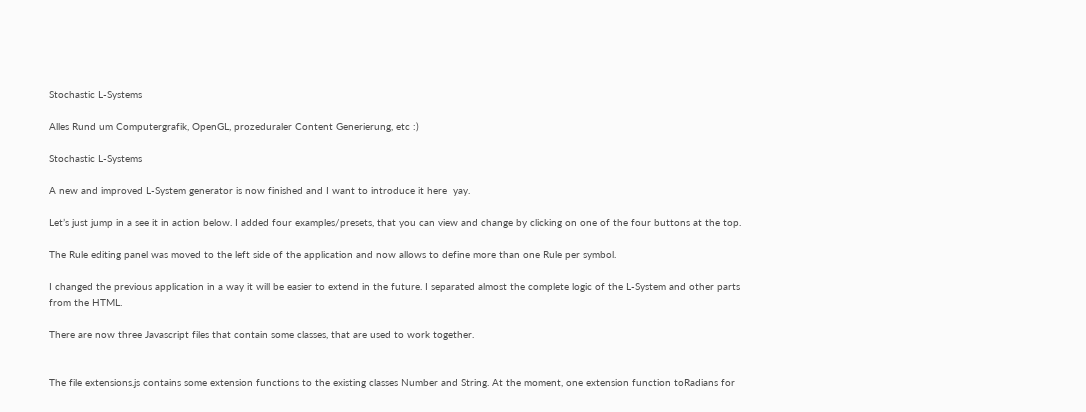Stochastic L-Systems

Alles Rund um Computergrafik, OpenGL, prozeduraler Content Generierung, etc :)

Stochastic L-Systems

A new and improved L-System generator is now finished and I want to introduce it here  yay.

Let’s just jump in a see it in action below. I added four examples/presets, that you can view and change by clicking on one of the four buttons at the top.

The Rule editing panel was moved to the left side of the application and now allows to define more than one Rule per symbol.

I changed the previous application in a way it will be easier to extend in the future. I separated almost the complete logic of the L-System and other parts from the HTML.

There are now three Javascript files that contain some classes, that are used to work together.


The file extensions.js contains some extension functions to the existing classes Number and String. At the moment, one extension function toRadians for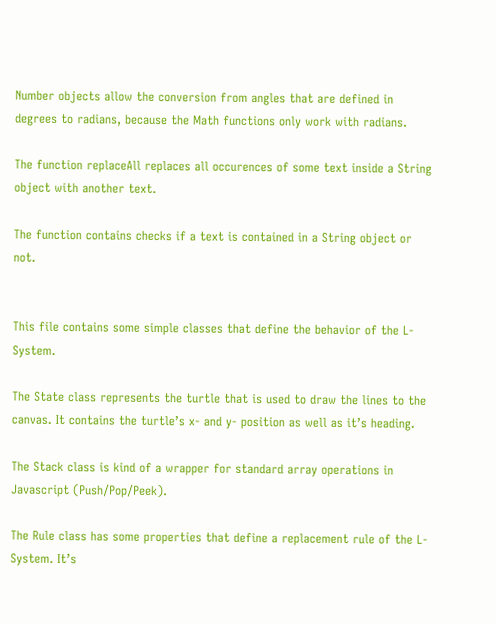Number objects allow the conversion from angles that are defined in degrees to radians, because the Math functions only work with radians.

The function replaceAll replaces all occurences of some text inside a String object with another text.

The function contains checks if a text is contained in a String object or not.


This file contains some simple classes that define the behavior of the L-System.

The State class represents the turtle that is used to draw the lines to the canvas. It contains the turtle’s x- and y- position as well as it’s heading.

The Stack class is kind of a wrapper for standard array operations in Javascript (Push/Pop/Peek).

The Rule class has some properties that define a replacement rule of the L-System. It’s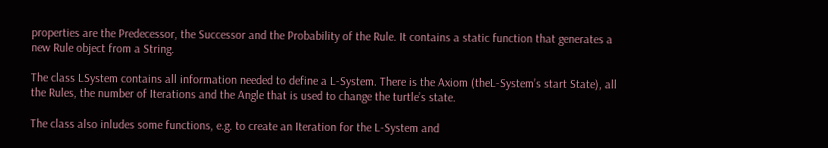properties are the Predecessor, the Successor and the Probability of the Rule. It contains a static function that generates a new Rule object from a String.

The class LSystem contains all information needed to define a L-System. There is the Axiom (theL-System’s start State), all the Rules, the number of Iterations and the Angle that is used to change the turtle’s state.

The class also inludes some functions, e.g. to create an Iteration for the L-System and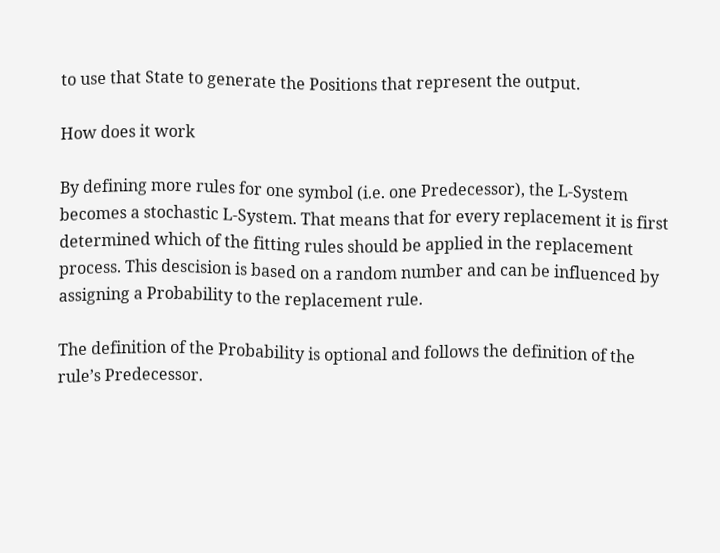to use that State to generate the Positions that represent the output.

How does it work

By defining more rules for one symbol (i.e. one Predecessor), the L-System becomes a stochastic L-System. That means that for every replacement it is first determined which of the fitting rules should be applied in the replacement process. This descision is based on a random number and can be influenced by assigning a Probability to the replacement rule.

The definition of the Probability is optional and follows the definition of the rule’s Predecessor.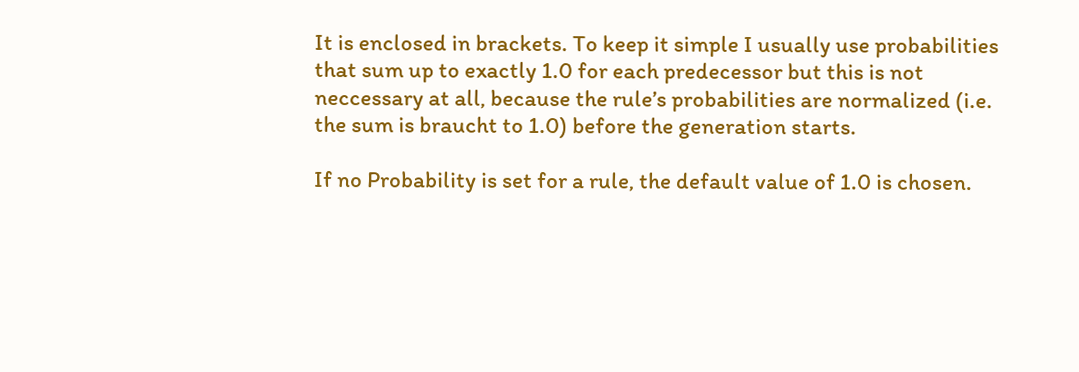It is enclosed in brackets. To keep it simple I usually use probabilities that sum up to exactly 1.0 for each predecessor but this is not neccessary at all, because the rule’s probabilities are normalized (i.e. the sum is braucht to 1.0) before the generation starts.

If no Probability is set for a rule, the default value of 1.0 is chosen.